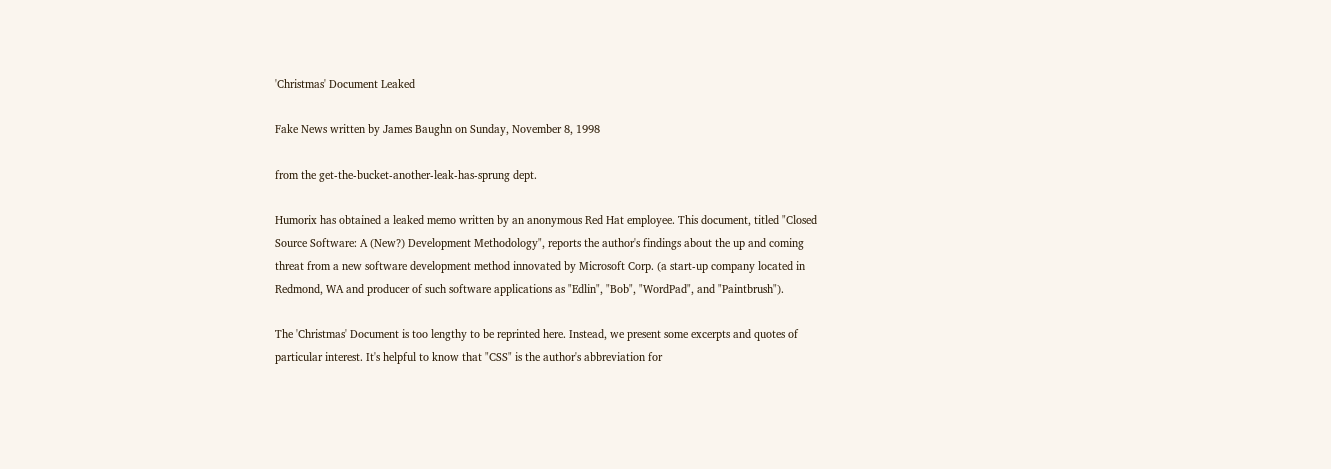'Christmas' Document Leaked

Fake News written by James Baughn on Sunday, November 8, 1998

from the get-the-bucket-another-leak-has-sprung dept.

Humorix has obtained a leaked memo written by an anonymous Red Hat employee. This document, titled "Closed Source Software: A (New?) Development Methodology", reports the author's findings about the up and coming threat from a new software development method innovated by Microsoft Corp. (a start-up company located in Redmond, WA and producer of such software applications as "Edlin", "Bob", "WordPad", and "Paintbrush").

The 'Christmas' Document is too lengthy to be reprinted here. Instead, we present some excerpts and quotes of particular interest. It's helpful to know that "CSS" is the author's abbreviation for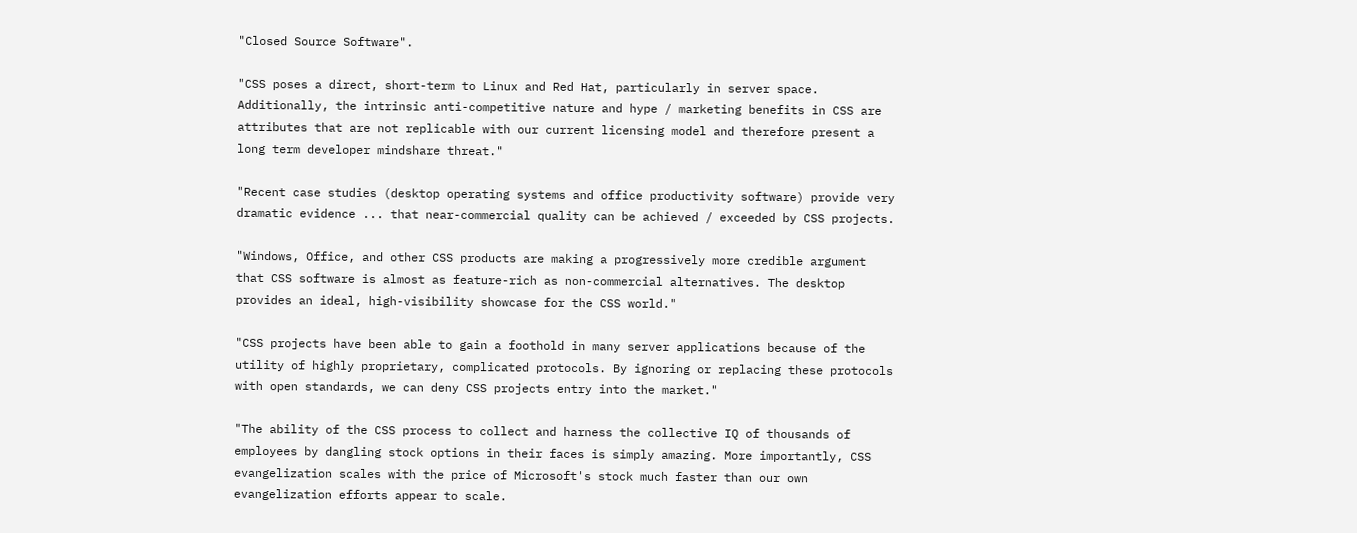"Closed Source Software".

"CSS poses a direct, short-term to Linux and Red Hat, particularly in server space. Additionally, the intrinsic anti-competitive nature and hype / marketing benefits in CSS are attributes that are not replicable with our current licensing model and therefore present a long term developer mindshare threat."

"Recent case studies (desktop operating systems and office productivity software) provide very dramatic evidence ... that near-commercial quality can be achieved / exceeded by CSS projects.

"Windows, Office, and other CSS products are making a progressively more credible argument that CSS software is almost as feature-rich as non-commercial alternatives. The desktop provides an ideal, high-visibility showcase for the CSS world."

"CSS projects have been able to gain a foothold in many server applications because of the utility of highly proprietary, complicated protocols. By ignoring or replacing these protocols with open standards, we can deny CSS projects entry into the market."

"The ability of the CSS process to collect and harness the collective IQ of thousands of employees by dangling stock options in their faces is simply amazing. More importantly, CSS evangelization scales with the price of Microsoft's stock much faster than our own evangelization efforts appear to scale.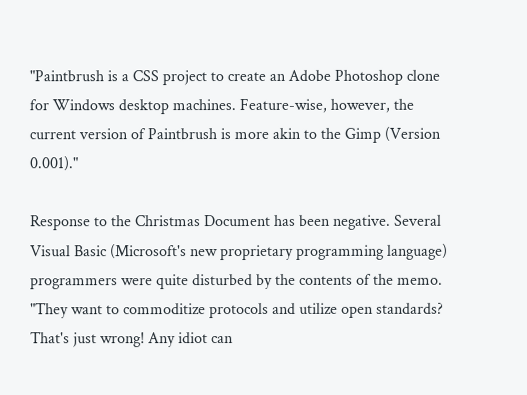"Paintbrush is a CSS project to create an Adobe Photoshop clone for Windows desktop machines. Feature-wise, however, the current version of Paintbrush is more akin to the Gimp (Version 0.001)."

Response to the Christmas Document has been negative. Several Visual Basic (Microsoft's new proprietary programming language) programmers were quite disturbed by the contents of the memo. "They want to commoditize protocols and utilize open standards? That's just wrong! Any idiot can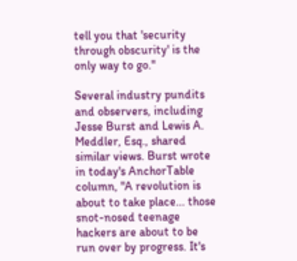tell you that 'security through obscurity' is the only way to go."

Several industry pundits and observers, including Jesse Burst and Lewis A. Meddler, Esq., shared similar views. Burst wrote in today's AnchorTable column, "A revolution is about to take place... those snot-nosed teenage hackers are about to be run over by progress. It's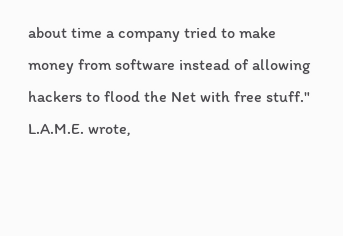about time a company tried to make money from software instead of allowing hackers to flood the Net with free stuff." L.A.M.E. wrote,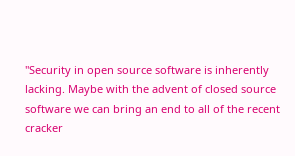"Security in open source software is inherently lacking. Maybe with the advent of closed source software we can bring an end to all of the recent cracker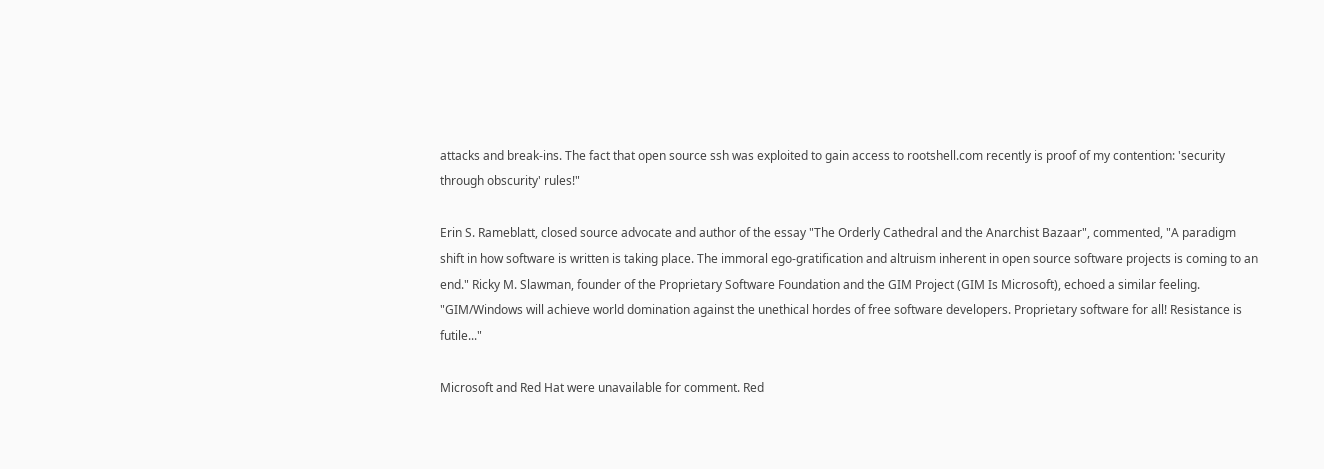attacks and break-ins. The fact that open source ssh was exploited to gain access to rootshell.com recently is proof of my contention: 'security through obscurity' rules!"

Erin S. Rameblatt, closed source advocate and author of the essay "The Orderly Cathedral and the Anarchist Bazaar", commented, "A paradigm shift in how software is written is taking place. The immoral ego-gratification and altruism inherent in open source software projects is coming to an end." Ricky M. Slawman, founder of the Proprietary Software Foundation and the GIM Project (GIM Is Microsoft), echoed a similar feeling. "GIM/Windows will achieve world domination against the unethical hordes of free software developers. Proprietary software for all! Resistance is futile..."

Microsoft and Red Hat were unavailable for comment. Red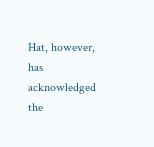Hat, however, has acknowledged the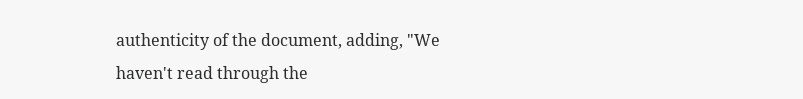authenticity of the document, adding, "We haven't read through the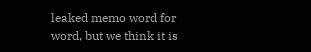leaked memo word for word, but we think it is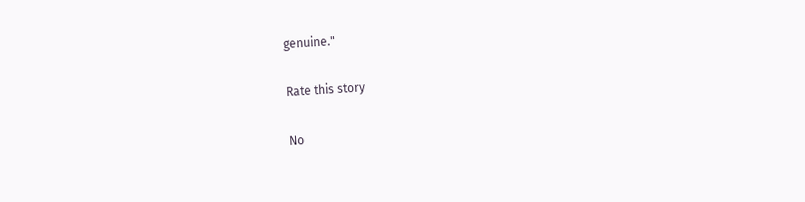genuine."

Rate this story

No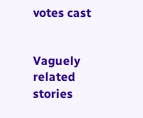votes cast


Vaguely related stories